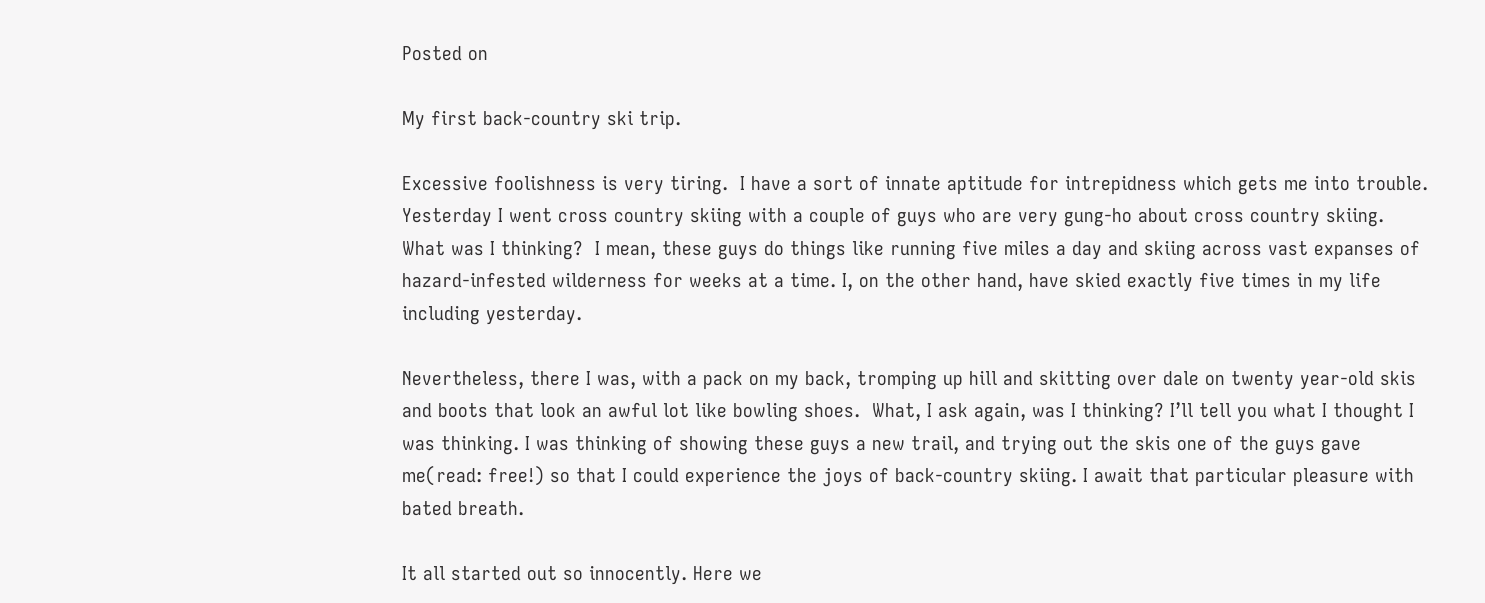Posted on

My first back-country ski trip.

Excessive foolishness is very tiring.  I have a sort of innate aptitude for intrepidness which gets me into trouble. Yesterday I went cross country skiing with a couple of guys who are very gung-ho about cross country skiing.  What was I thinking?  I mean, these guys do things like running five miles a day and skiing across vast expanses of hazard-infested wilderness for weeks at a time. I, on the other hand, have skied exactly five times in my life including yesterday.

Nevertheless, there I was, with a pack on my back, tromping up hill and skitting over dale on twenty year-old skis and boots that look an awful lot like bowling shoes.  What, I ask again, was I thinking? I’ll tell you what I thought I was thinking. I was thinking of showing these guys a new trail, and trying out the skis one of the guys gave me(read: free!) so that I could experience the joys of back-country skiing. I await that particular pleasure with bated breath.

It all started out so innocently. Here we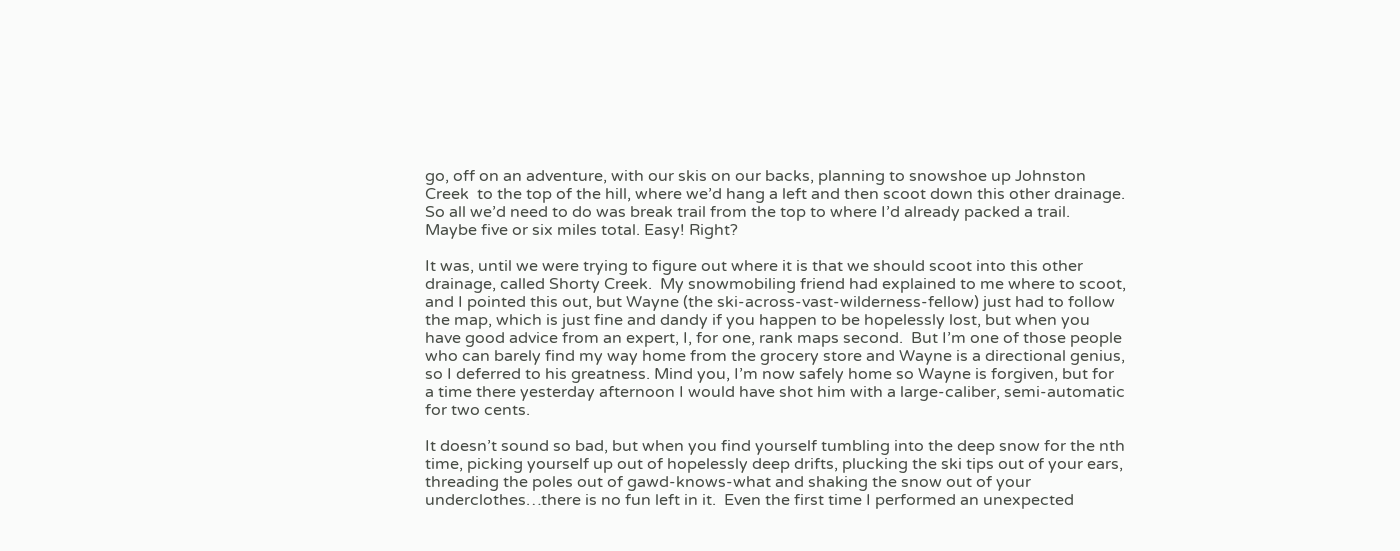go, off on an adventure, with our skis on our backs, planning to snowshoe up Johnston Creek  to the top of the hill, where we’d hang a left and then scoot down this other drainage.  So all we’d need to do was break trail from the top to where I’d already packed a trail.  Maybe five or six miles total. Easy! Right?

It was, until we were trying to figure out where it is that we should scoot into this other drainage, called Shorty Creek.  My snowmobiling friend had explained to me where to scoot, and I pointed this out, but Wayne (the ski-across-vast-wilderness-fellow) just had to follow the map, which is just fine and dandy if you happen to be hopelessly lost, but when you have good advice from an expert, I, for one, rank maps second.  But I’m one of those people who can barely find my way home from the grocery store and Wayne is a directional genius, so I deferred to his greatness. Mind you, I’m now safely home so Wayne is forgiven, but for a time there yesterday afternoon I would have shot him with a large-caliber, semi-automatic for two cents.

It doesn’t sound so bad, but when you find yourself tumbling into the deep snow for the nth time, picking yourself up out of hopelessly deep drifts, plucking the ski tips out of your ears, threading the poles out of gawd-knows-what and shaking the snow out of your underclothes…there is no fun left in it.  Even the first time I performed an unexpected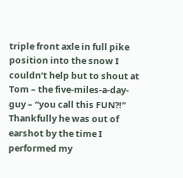triple front axle in full pike position into the snow I couldn’t help but to shout at Tom – the five-miles-a-day-guy – “you call this FUN?!”  Thankfully he was out of earshot by the time I performed my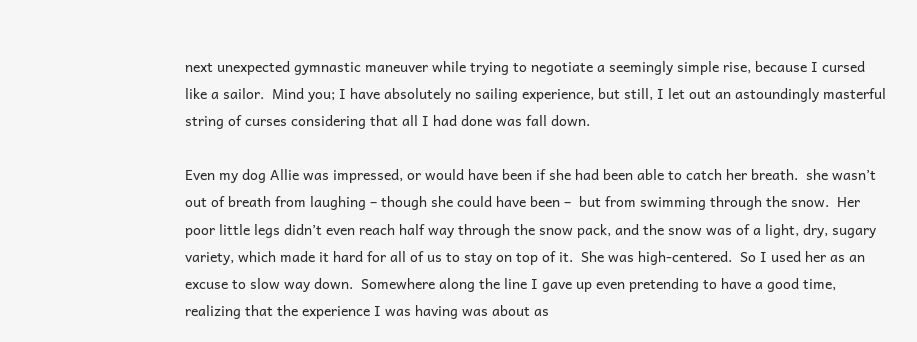next unexpected gymnastic maneuver while trying to negotiate a seemingly simple rise, because I cursed like a sailor.  Mind you; I have absolutely no sailing experience, but still, I let out an astoundingly masterful string of curses considering that all I had done was fall down.

Even my dog Allie was impressed, or would have been if she had been able to catch her breath.  she wasn’t out of breath from laughing – though she could have been –  but from swimming through the snow.  Her poor little legs didn’t even reach half way through the snow pack, and the snow was of a light, dry, sugary variety, which made it hard for all of us to stay on top of it.  She was high-centered.  So I used her as an excuse to slow way down.  Somewhere along the line I gave up even pretending to have a good time, realizing that the experience I was having was about as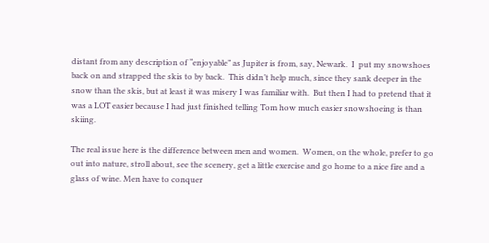distant from any description of “enjoyable” as Jupiter is from, say, Newark.  I  put my snowshoes  back on and strapped the skis to by back.  This didn’t help much, since they sank deeper in the snow than the skis, but at least it was misery I was familiar with.  But then I had to pretend that it was a LOT easier because I had just finished telling Tom how much easier snowshoeing is than skiing.

The real issue here is the difference between men and women.  Women, on the whole, prefer to go out into nature, stroll about, see the scenery, get a little exercise and go home to a nice fire and a glass of wine. Men have to conquer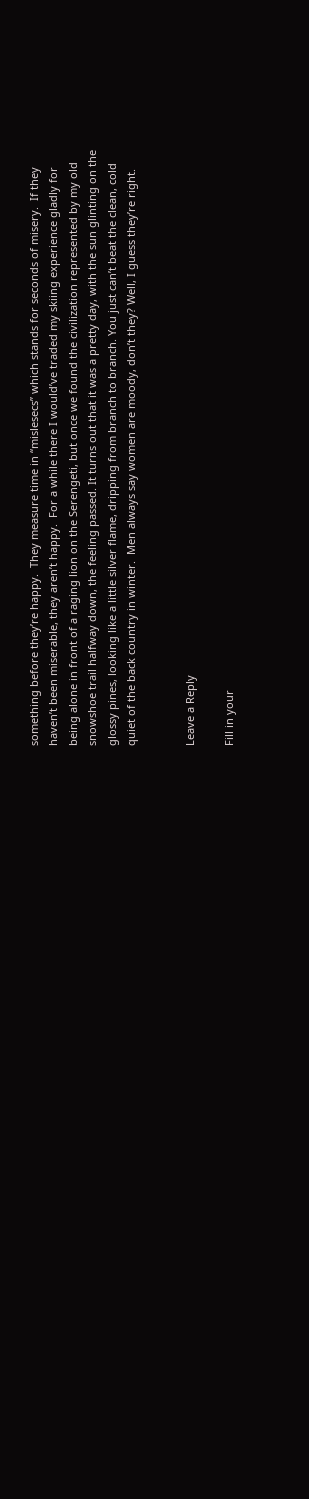something before they’re happy.  They measure time in “mislesecs” which stands for seconds of misery.  If they haven’t been miserable, they aren’t happy.  For a while there I would’ve traded my skiing experience gladly for being alone in front of a raging lion on the Serengeti, but once we found the civilization represented by my old snowshoe trail halfway down, the feeling passed. It turns out that it was a pretty day, with the sun glinting on the glossy pines, looking like a little silver flame, dripping from branch to branch. You just can’t beat the clean, cold quiet of the back country in winter.  Men always say women are moody, don’t they? Well, I guess they’re right.


Leave a Reply

Fill in your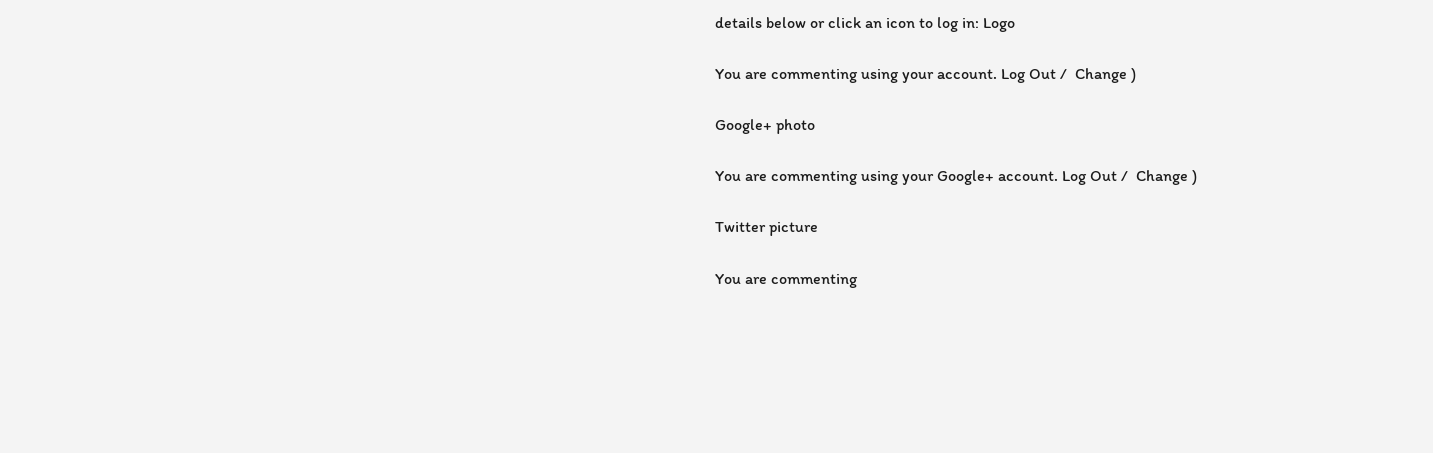details below or click an icon to log in: Logo

You are commenting using your account. Log Out /  Change )

Google+ photo

You are commenting using your Google+ account. Log Out /  Change )

Twitter picture

You are commenting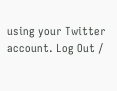using your Twitter account. Log Out /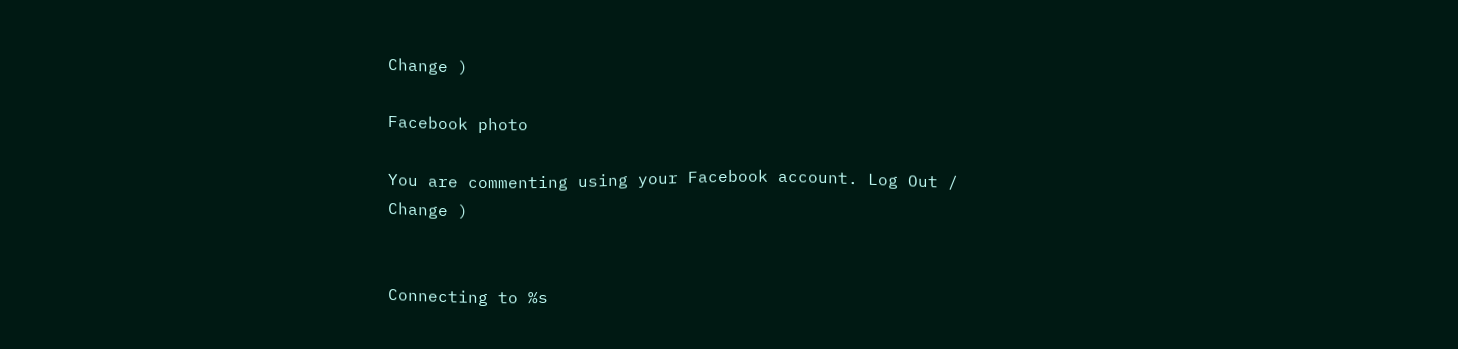Change )

Facebook photo

You are commenting using your Facebook account. Log Out /  Change )


Connecting to %s